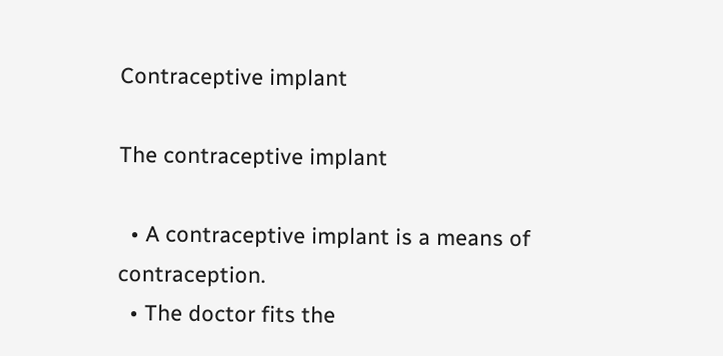Contraceptive implant

The contraceptive implant

  • A contraceptive implant is a means of contraception.
  • The doctor fits the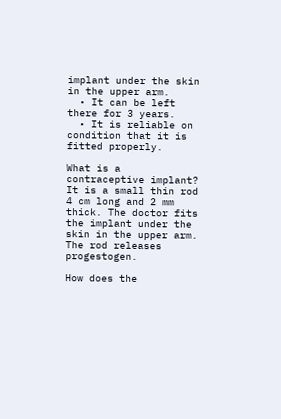implant under the skin in the upper arm.
  • It can be left there for 3 years.
  • It is reliable on condition that it is fitted properly.

What is a contraceptive implant?
It is a small thin rod 4 cm long and 2 mm thick. The doctor fits the implant under the skin in the upper arm. The rod releases progestogen.

How does the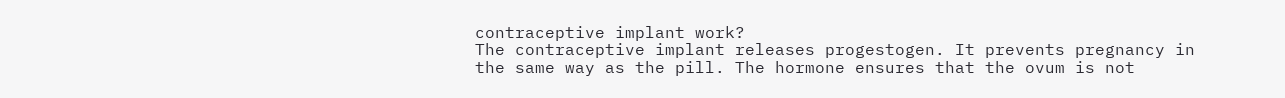contraceptive implant work?
The contraceptive implant releases progestogen. It prevents pregnancy in the same way as the pill. The hormone ensures that the ovum is not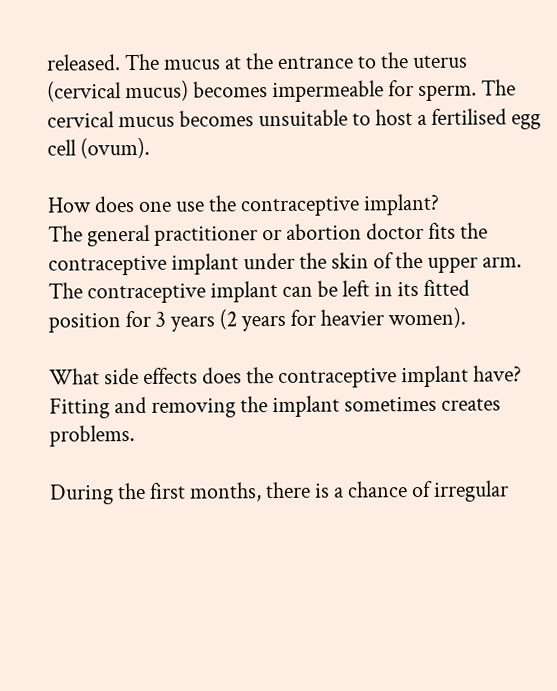released. The mucus at the entrance to the uterus (cervical mucus) becomes impermeable for sperm. The cervical mucus becomes unsuitable to host a fertilised egg cell (ovum).

How does one use the contraceptive implant?
The general practitioner or abortion doctor fits the contraceptive implant under the skin of the upper arm. The contraceptive implant can be left in its fitted position for 3 years (2 years for heavier women).

What side effects does the contraceptive implant have?
Fitting and removing the implant sometimes creates problems.

During the first months, there is a chance of irregular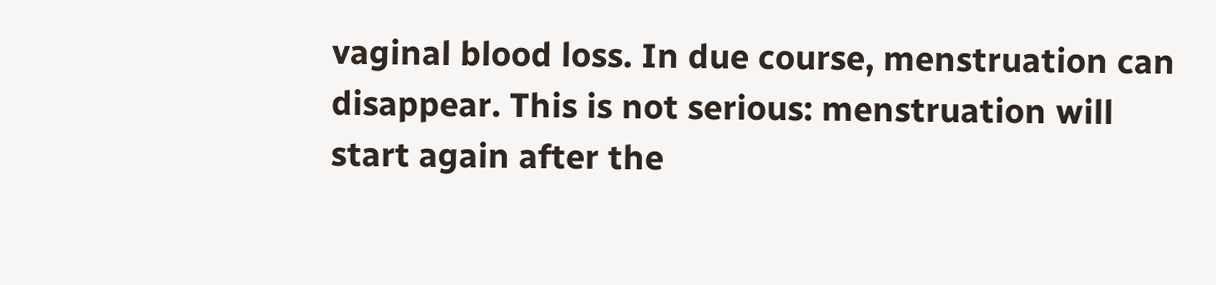vaginal blood loss. In due course, menstruation can disappear. This is not serious: menstruation will start again after the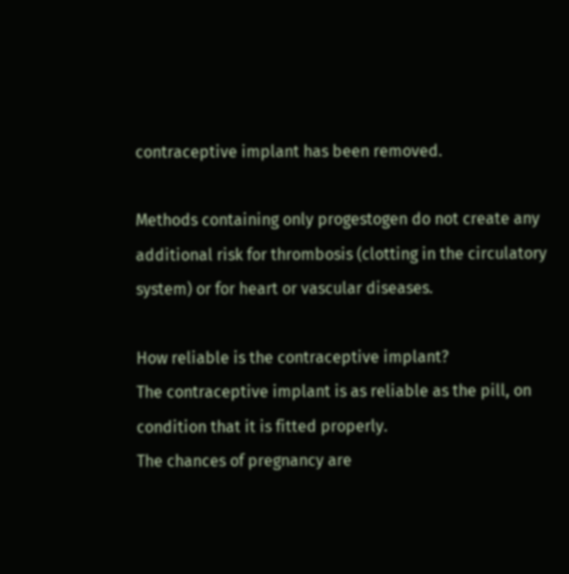contraceptive implant has been removed.

Methods containing only progestogen do not create any additional risk for thrombosis (clotting in the circulatory system) or for heart or vascular diseases.

How reliable is the contraceptive implant?
The contraceptive implant is as reliable as the pill, on condition that it is fitted properly.
The chances of pregnancy are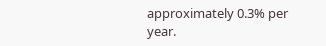approximately 0.3% per year.